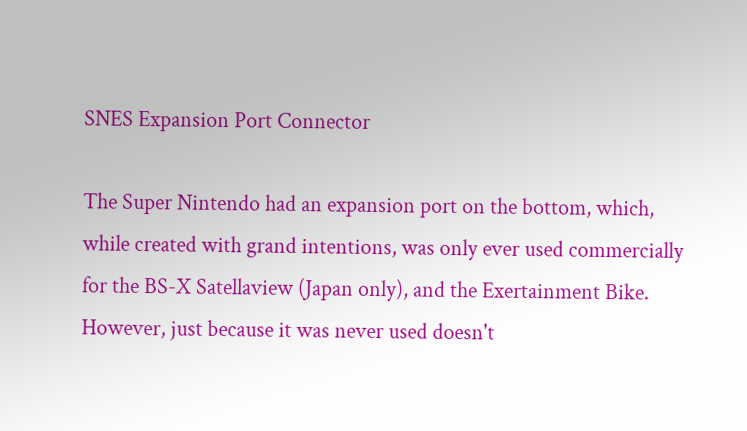SNES Expansion Port Connector

The Super Nintendo had an expansion port on the bottom, which, while created with grand intentions, was only ever used commercially for the BS-X Satellaview (Japan only), and the Exertainment Bike.  However, just because it was never used doesn't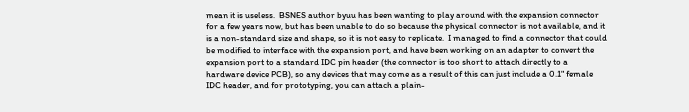mean it is useless.  BSNES author byuu has been wanting to play around with the expansion connector for a few years now, but has been unable to do so because the physical connector is not available, and it is a non-standard size and shape, so it is not easy to replicate.  I managed to find a connector that could be modified to interface with the expansion port, and have been working on an adapter to convert the expansion port to a standard IDC pin header (the connector is too short to attach directly to a hardware device PCB), so any devices that may come as a result of this can just include a 0.1" female IDC header, and for prototyping, you can attach a plain-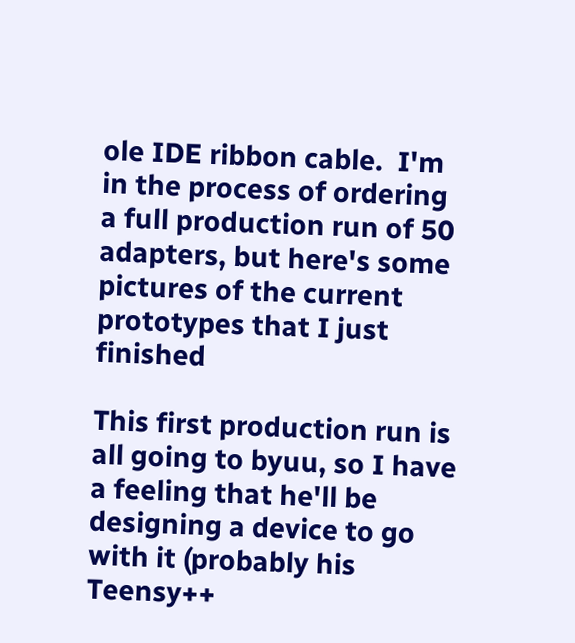ole IDE ribbon cable.  I'm in the process of ordering a full production run of 50 adapters, but here's some pictures of the current prototypes that I just finished

This first production run is all going to byuu, so I have a feeling that he'll be designing a device to go with it (probably his Teensy++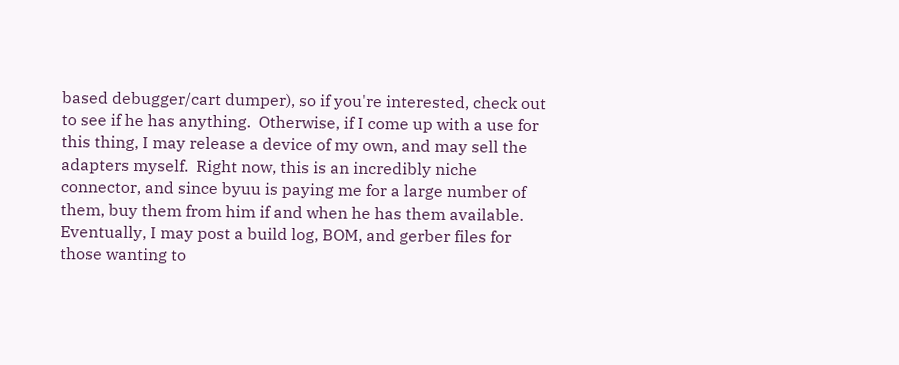based debugger/cart dumper), so if you're interested, check out to see if he has anything.  Otherwise, if I come up with a use for this thing, I may release a device of my own, and may sell the adapters myself.  Right now, this is an incredibly niche connector, and since byuu is paying me for a large number of them, buy them from him if and when he has them available.  Eventually, I may post a build log, BOM, and gerber files for those wanting to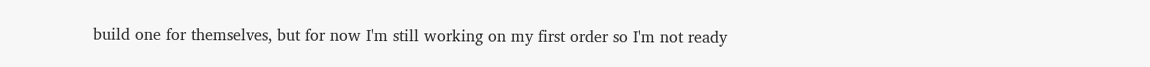build one for themselves, but for now I'm still working on my first order so I'm not ready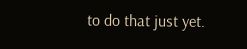to do that just yet.